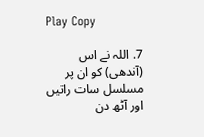Play Copy

7. اللہ نے اس (آندھی) کو ان پر مسلسل سات راتیں اور آٹھ دن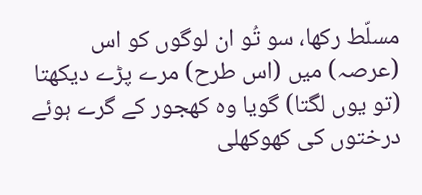مسلّط رکھا، سو تُو ان لوگوں کو اس (عرصہ) میں (اس طرح) مرے پڑے دیکھتا (تو یوں لگتا) گویا وہ کھجور کے گرے ہوئے درختوں کی کھوکھلی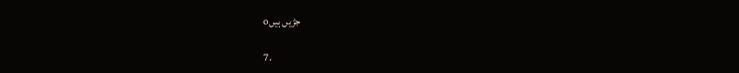جڑیں ہیںo

7.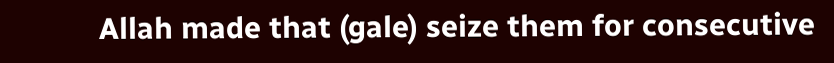Allah made that (gale) seize them for consecutive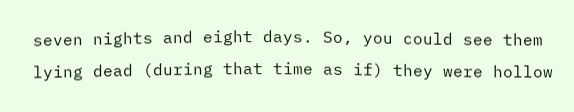seven nights and eight days. So, you could see them lying dead (during that time as if) they were hollow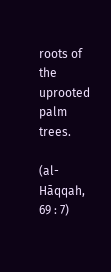roots of the uprooted palm trees.

(al-Hāqqah, 69 : 7)